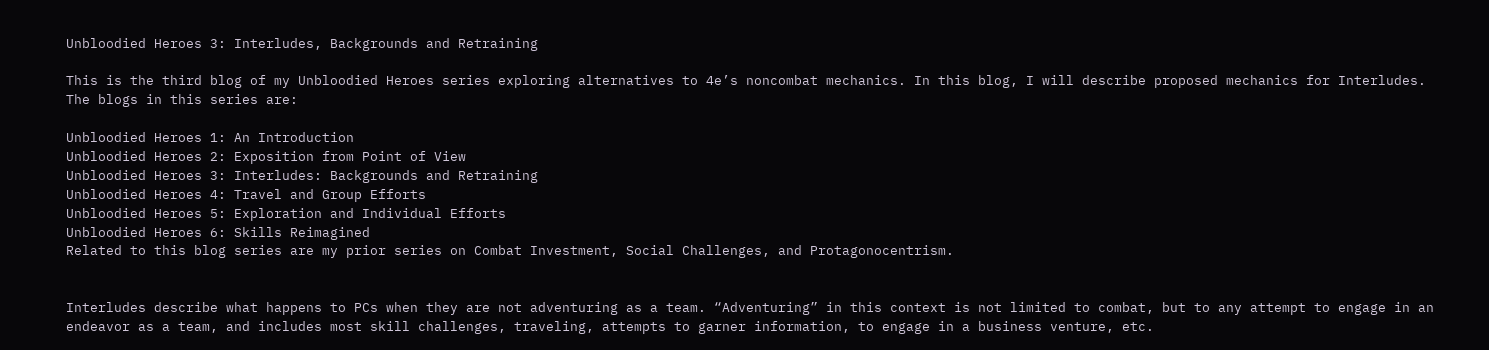Unbloodied Heroes 3: Interludes, Backgrounds and Retraining

This is the third blog of my Unbloodied Heroes series exploring alternatives to 4e’s noncombat mechanics. In this blog, I will describe proposed mechanics for Interludes. The blogs in this series are:

Unbloodied Heroes 1: An Introduction
Unbloodied Heroes 2: Exposition from Point of View
Unbloodied Heroes 3: Interludes: Backgrounds and Retraining
Unbloodied Heroes 4: Travel and Group Efforts
Unbloodied Heroes 5: Exploration and Individual Efforts
Unbloodied Heroes 6: Skills Reimagined
Related to this blog series are my prior series on Combat Investment, Social Challenges, and Protagonocentrism.


Interludes describe what happens to PCs when they are not adventuring as a team. “Adventuring” in this context is not limited to combat, but to any attempt to engage in an endeavor as a team, and includes most skill challenges, traveling, attempts to garner information, to engage in a business venture, etc.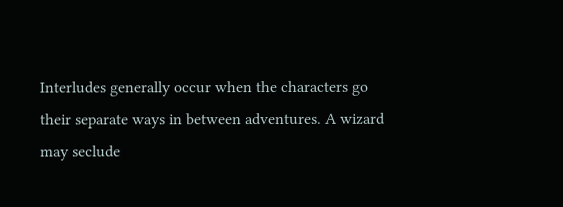Interludes generally occur when the characters go their separate ways in between adventures. A wizard may seclude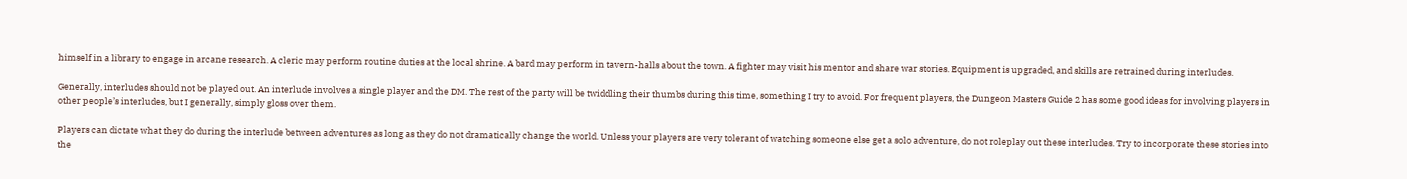himself in a library to engage in arcane research. A cleric may perform routine duties at the local shrine. A bard may perform in tavern-halls about the town. A fighter may visit his mentor and share war stories. Equipment is upgraded, and skills are retrained during interludes.

Generally, interludes should not be played out. An interlude involves a single player and the DM. The rest of the party will be twiddling their thumbs during this time, something I try to avoid. For frequent players, the Dungeon Masters Guide 2 has some good ideas for involving players in other people’s interludes, but I generally, simply gloss over them.

Players can dictate what they do during the interlude between adventures as long as they do not dramatically change the world. Unless your players are very tolerant of watching someone else get a solo adventure, do not roleplay out these interludes. Try to incorporate these stories into the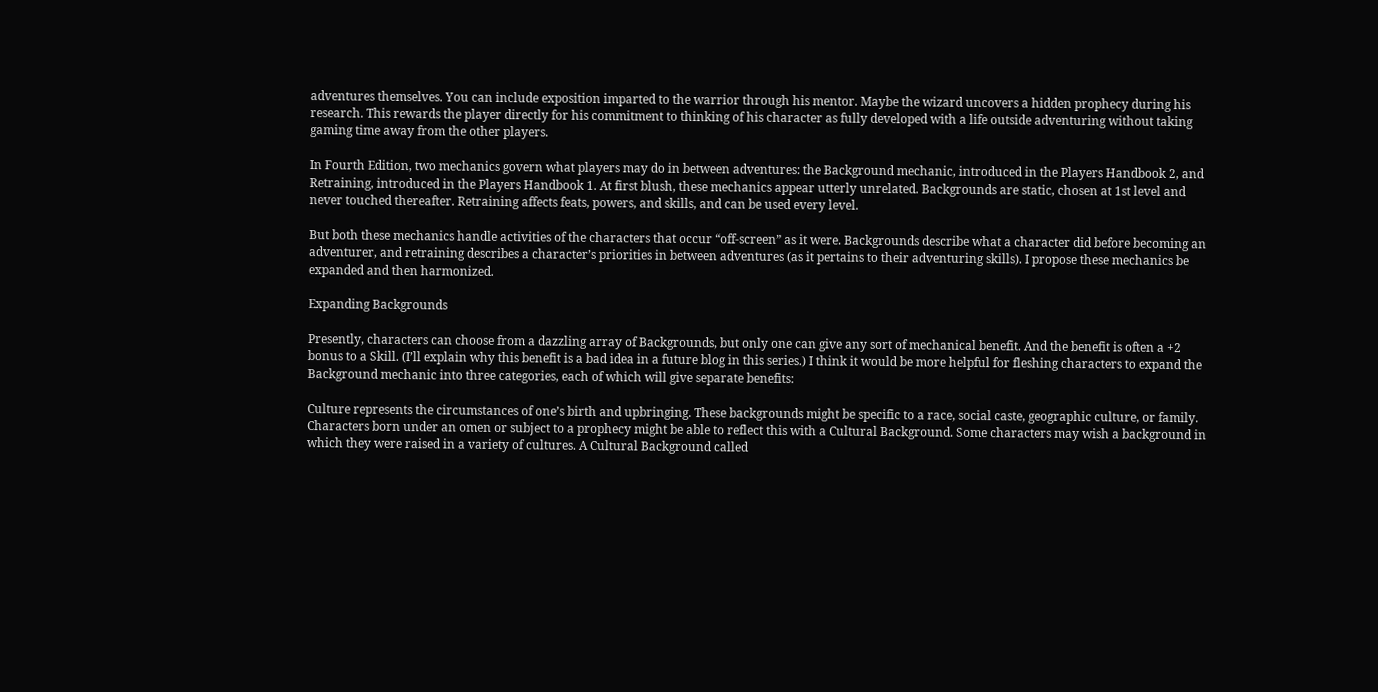adventures themselves. You can include exposition imparted to the warrior through his mentor. Maybe the wizard uncovers a hidden prophecy during his research. This rewards the player directly for his commitment to thinking of his character as fully developed with a life outside adventuring without taking gaming time away from the other players.

In Fourth Edition, two mechanics govern what players may do in between adventures: the Background mechanic, introduced in the Players Handbook 2, and Retraining, introduced in the Players Handbook 1. At first blush, these mechanics appear utterly unrelated. Backgrounds are static, chosen at 1st level and never touched thereafter. Retraining affects feats, powers, and skills, and can be used every level.

But both these mechanics handle activities of the characters that occur “off-screen” as it were. Backgrounds describe what a character did before becoming an adventurer, and retraining describes a character’s priorities in between adventures (as it pertains to their adventuring skills). I propose these mechanics be expanded and then harmonized.

Expanding Backgrounds

Presently, characters can choose from a dazzling array of Backgrounds, but only one can give any sort of mechanical benefit. And the benefit is often a +2 bonus to a Skill. (I’ll explain why this benefit is a bad idea in a future blog in this series.) I think it would be more helpful for fleshing characters to expand the Background mechanic into three categories, each of which will give separate benefits:

Culture represents the circumstances of one’s birth and upbringing. These backgrounds might be specific to a race, social caste, geographic culture, or family. Characters born under an omen or subject to a prophecy might be able to reflect this with a Cultural Background. Some characters may wish a background in which they were raised in a variety of cultures. A Cultural Background called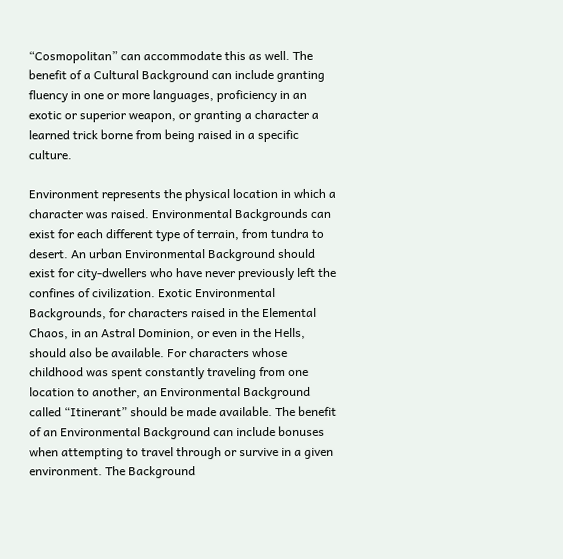“Cosmopolitan” can accommodate this as well. The benefit of a Cultural Background can include granting fluency in one or more languages, proficiency in an exotic or superior weapon, or granting a character a learned trick borne from being raised in a specific culture.

Environment represents the physical location in which a character was raised. Environmental Backgrounds can exist for each different type of terrain, from tundra to desert. An urban Environmental Background should exist for city-dwellers who have never previously left the confines of civilization. Exotic Environmental Backgrounds, for characters raised in the Elemental Chaos, in an Astral Dominion, or even in the Hells, should also be available. For characters whose childhood was spent constantly traveling from one location to another, an Environmental Background called “Itinerant” should be made available. The benefit of an Environmental Background can include bonuses when attempting to travel through or survive in a given environment. The Background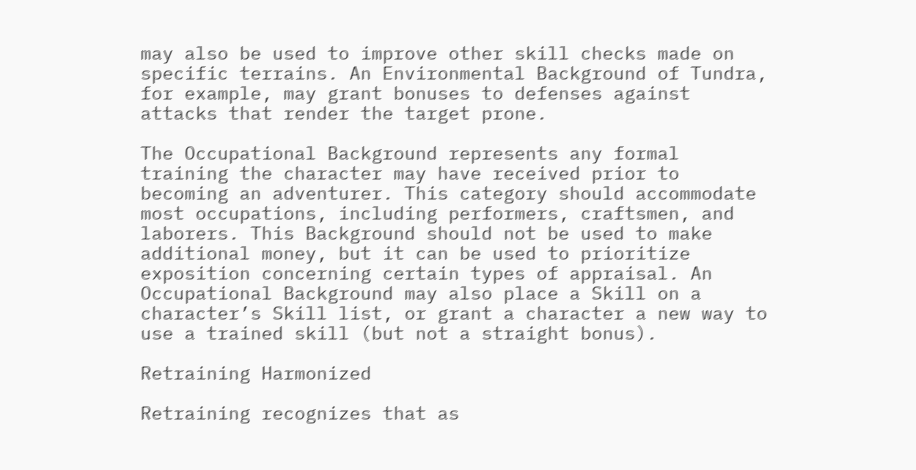may also be used to improve other skill checks made on specific terrains. An Environmental Background of Tundra, for example, may grant bonuses to defenses against attacks that render the target prone.

The Occupational Background represents any formal training the character may have received prior to becoming an adventurer. This category should accommodate most occupations, including performers, craftsmen, and laborers. This Background should not be used to make additional money, but it can be used to prioritize exposition concerning certain types of appraisal. An Occupational Background may also place a Skill on a character’s Skill list, or grant a character a new way to use a trained skill (but not a straight bonus).

Retraining Harmonized

Retraining recognizes that as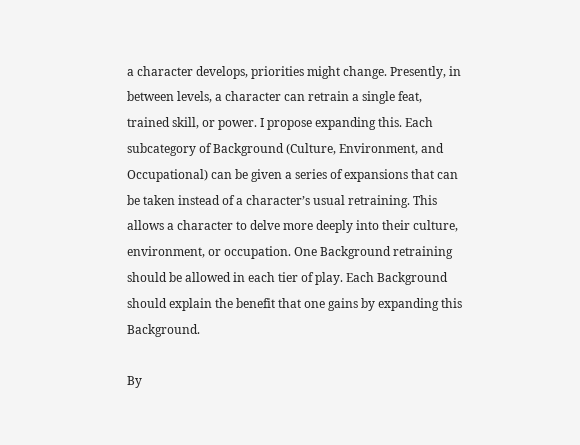a character develops, priorities might change. Presently, in between levels, a character can retrain a single feat, trained skill, or power. I propose expanding this. Each subcategory of Background (Culture, Environment, and Occupational) can be given a series of expansions that can be taken instead of a character’s usual retraining. This allows a character to delve more deeply into their culture, environment, or occupation. One Background retraining should be allowed in each tier of play. Each Background should explain the benefit that one gains by expanding this Background.

By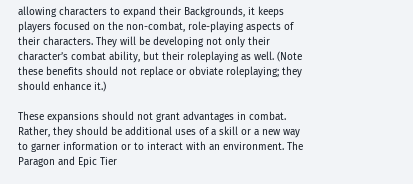allowing characters to expand their Backgrounds, it keeps players focused on the non-combat, role-playing aspects of their characters. They will be developing not only their character’s combat ability, but their roleplaying as well. (Note these benefits should not replace or obviate roleplaying; they should enhance it.)

These expansions should not grant advantages in combat. Rather, they should be additional uses of a skill or a new way to garner information or to interact with an environment. The Paragon and Epic Tier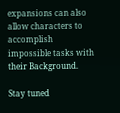expansions can also allow characters to accomplish impossible tasks with their Background.

Stay tuned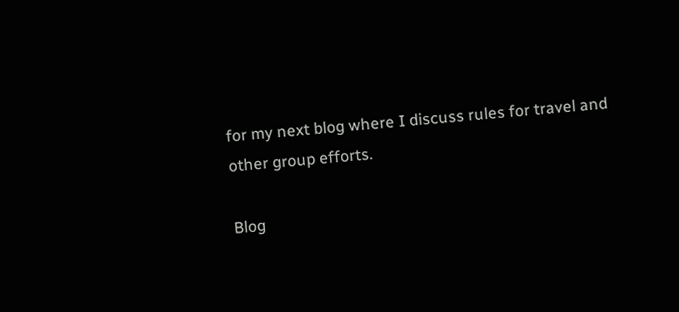for my next blog where I discuss rules for travel and other group efforts.

Blog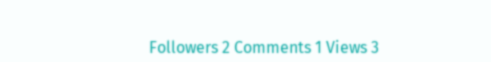Followers 2 Comments 1 Views 3